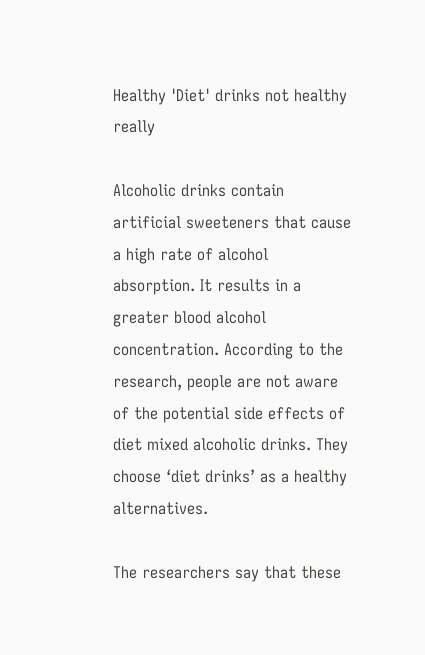Healthy 'Diet' drinks not healthy really

Alcoholic drinks contain artificial sweeteners that cause a high rate of alcohol absorption. It results in a greater blood alcohol concentration. According to the research, people are not aware of the potential side effects of diet mixed alcoholic drinks. They choose ‘diet drinks’ as a healthy alternatives.

The researchers say that these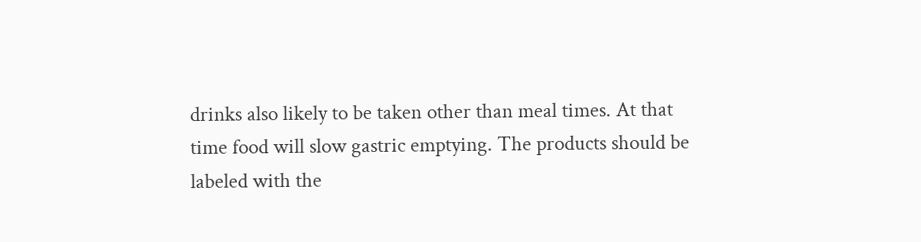drinks also likely to be taken other than meal times. At that time food will slow gastric emptying. The products should be labeled with the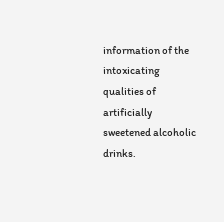information of the intoxicating qualities of artificially sweetened alcoholic drinks.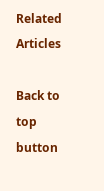Related Articles

Back to top button